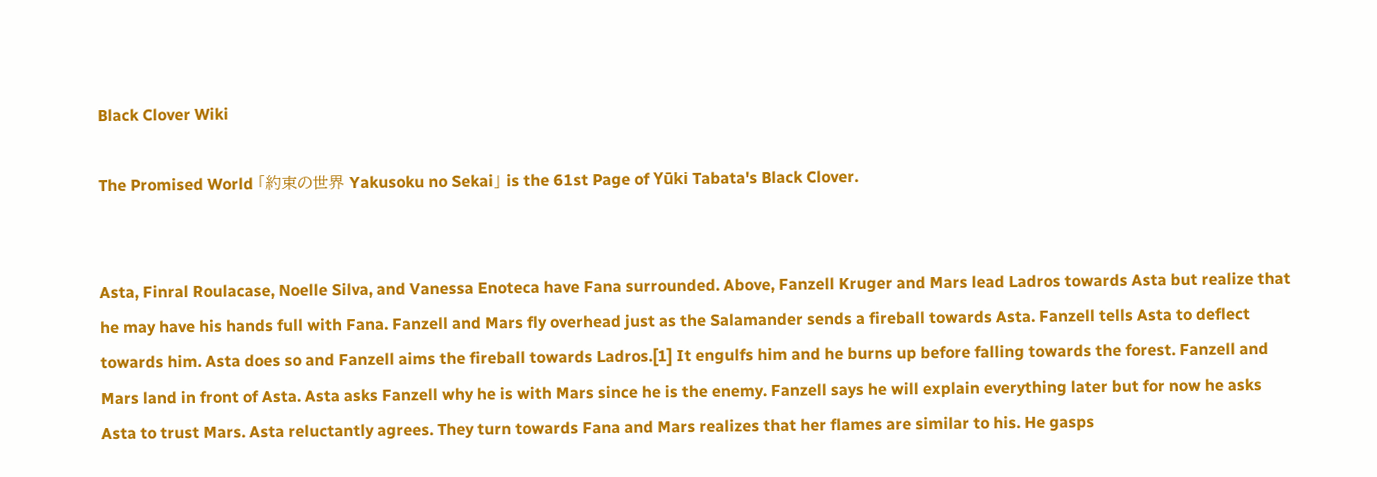Black Clover Wiki

The Promised World 「約束の世界 Yakusoku no Sekai」 is the 61st Page of Yūki Tabata's Black Clover.


Asta, Finral Roulacase, Noelle Silva, and Vanessa Enoteca have Fana surrounded. Above, Fanzell Kruger and Mars lead Ladros towards Asta but realize that he may have his hands full with Fana. Fanzell and Mars fly overhead just as the Salamander sends a fireball towards Asta. Fanzell tells Asta to deflect towards him. Asta does so and Fanzell aims the fireball towards Ladros.[1] It engulfs him and he burns up before falling towards the forest. Fanzell and Mars land in front of Asta. Asta asks Fanzell why he is with Mars since he is the enemy. Fanzell says he will explain everything later but for now he asks Asta to trust Mars. Asta reluctantly agrees. They turn towards Fana and Mars realizes that her flames are similar to his. He gasps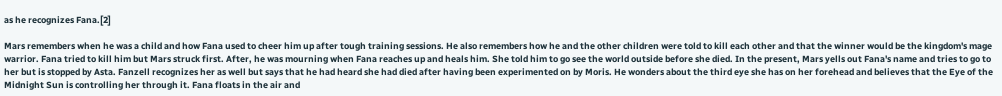as he recognizes Fana.[2]

Mars remembers when he was a child and how Fana used to cheer him up after tough training sessions. He also remembers how he and the other children were told to kill each other and that the winner would be the kingdom's mage warrior. Fana tried to kill him but Mars struck first. After, he was mourning when Fana reaches up and heals him. She told him to go see the world outside before she died. In the present, Mars yells out Fana's name and tries to go to her but is stopped by Asta. Fanzell recognizes her as well but says that he had heard she had died after having been experimented on by Moris. He wonders about the third eye she has on her forehead and believes that the Eye of the Midnight Sun is controlling her through it. Fana floats in the air and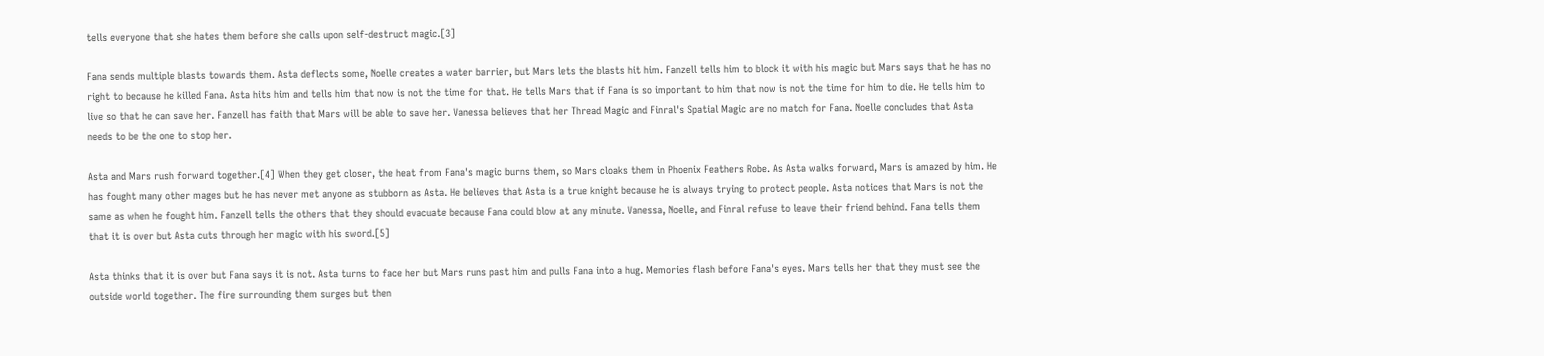tells everyone that she hates them before she calls upon self-destruct magic.[3]

Fana sends multiple blasts towards them. Asta deflects some, Noelle creates a water barrier, but Mars lets the blasts hit him. Fanzell tells him to block it with his magic but Mars says that he has no right to because he killed Fana. Asta hits him and tells him that now is not the time for that. He tells Mars that if Fana is so important to him that now is not the time for him to die. He tells him to live so that he can save her. Fanzell has faith that Mars will be able to save her. Vanessa believes that her Thread Magic and Finral's Spatial Magic are no match for Fana. Noelle concludes that Asta needs to be the one to stop her.

Asta and Mars rush forward together.[4] When they get closer, the heat from Fana's magic burns them, so Mars cloaks them in Phoenix Feathers Robe. As Asta walks forward, Mars is amazed by him. He has fought many other mages but he has never met anyone as stubborn as Asta. He believes that Asta is a true knight because he is always trying to protect people. Asta notices that Mars is not the same as when he fought him. Fanzell tells the others that they should evacuate because Fana could blow at any minute. Vanessa, Noelle, and Finral refuse to leave their friend behind. Fana tells them that it is over but Asta cuts through her magic with his sword.[5]

Asta thinks that it is over but Fana says it is not. Asta turns to face her but Mars runs past him and pulls Fana into a hug. Memories flash before Fana's eyes. Mars tells her that they must see the outside world together. The fire surrounding them surges but then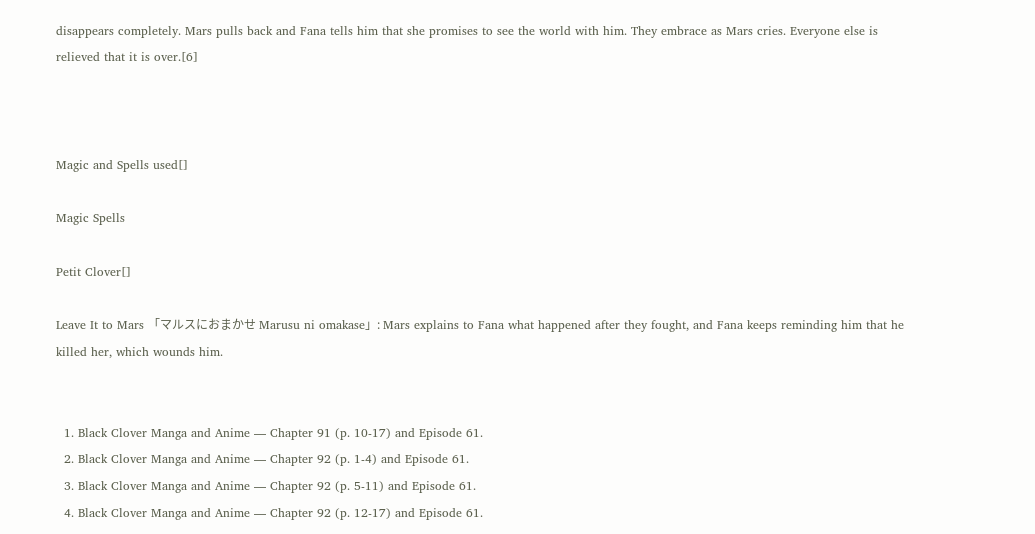disappears completely. Mars pulls back and Fana tells him that she promises to see the world with him. They embrace as Mars cries. Everyone else is relieved that it is over.[6]



Magic and Spells used[]

Magic Spells

Petit Clover[]

Leave It to Mars 「マルスにおまかせ Marusu ni omakase」: Mars explains to Fana what happened after they fought, and Fana keeps reminding him that he killed her, which wounds him.


  1. Black Clover Manga and Anime — Chapter 91 (p. 10-17) and Episode 61.
  2. Black Clover Manga and Anime — Chapter 92 (p. 1-4) and Episode 61.
  3. Black Clover Manga and Anime — Chapter 92 (p. 5-11) and Episode 61.
  4. Black Clover Manga and Anime — Chapter 92 (p. 12-17) and Episode 61.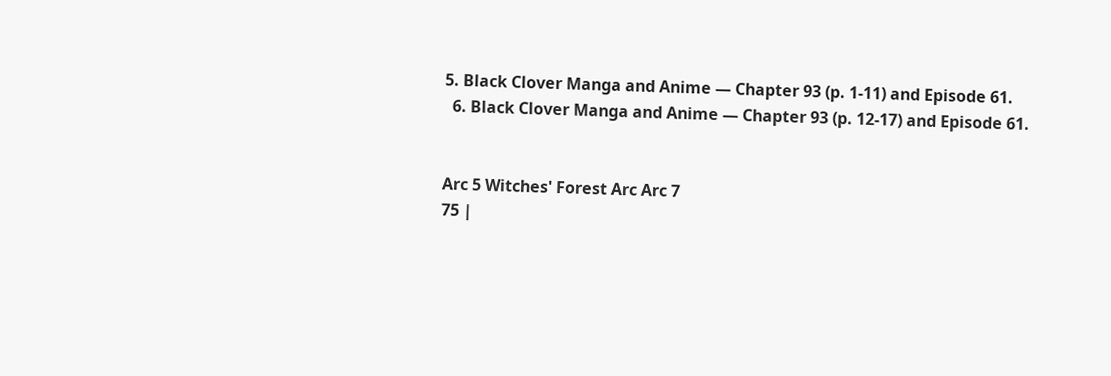5. Black Clover Manga and Anime — Chapter 93 (p. 1-11) and Episode 61.
  6. Black Clover Manga and Anime — Chapter 93 (p. 12-17) and Episode 61.


Arc 5 Witches' Forest Arc Arc 7
75 |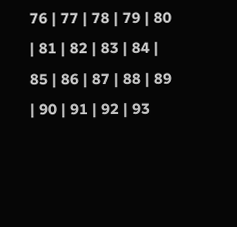76 | 77 | 78 | 79 | 80 | 81 | 82 | 83 | 84 | 85 | 86 | 87 | 88 | 89 | 90 | 91 | 92 | 93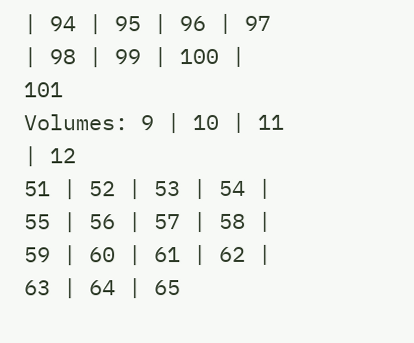| 94 | 95 | 96 | 97 | 98 | 99 | 100 | 101
Volumes: 9 | 10 | 11 | 12
51 | 52 | 53 | 54 | 55 | 56 | 57 | 58 | 59 | 60 | 61 | 62 | 63 | 64 | 65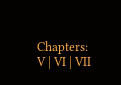Chapters: V | VI | VII